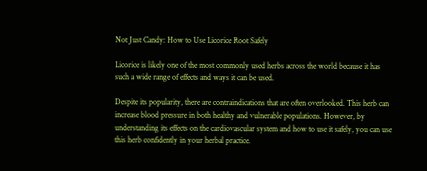Not Just Candy: How to Use Licorice Root Safely

Licorice is likely one of the most commonly used herbs across the world because it has such a wide range of effects and ways it can be used.

Despite its popularity, there are contraindications that are often overlooked. This herb can increase blood pressure in both healthy and vulnerable populations. However, by understanding its effects on the cardiovascular system and how to use it safely, you can use this herb confidently in your herbal practice.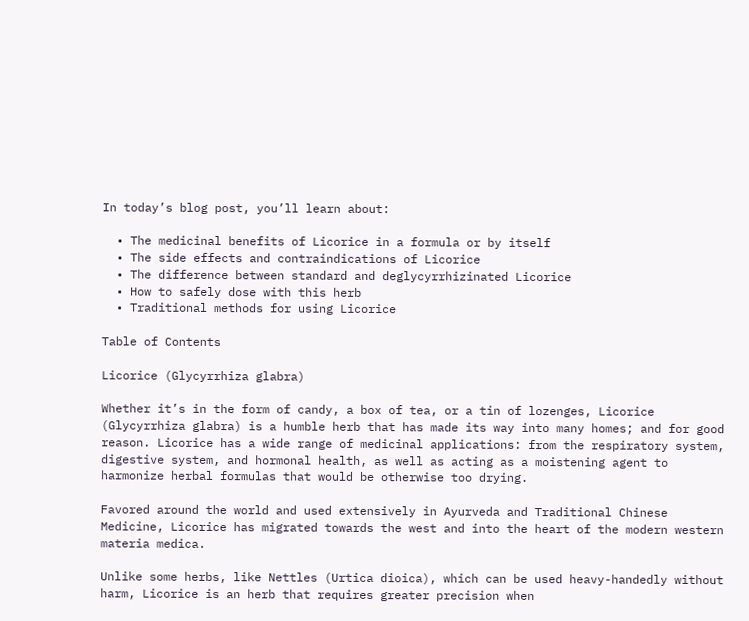In today’s blog post, you’ll learn about:

  • The medicinal benefits of Licorice in a formula or by itself
  • The side effects and contraindications of Licorice
  • The difference between standard and deglycyrrhizinated Licorice
  • How to safely dose with this herb
  • Traditional methods for using Licorice

Table of Contents

Licorice (Glycyrrhiza glabra)

Whether it’s in the form of candy, a box of tea, or a tin of lozenges, Licorice (Glycyrrhiza glabra) is a humble herb that has made its way into many homes; and for good reason. Licorice has a wide range of medicinal applications: from the respiratory system, digestive system, and hormonal health, as well as acting as a moistening agent to harmonize herbal formulas that would be otherwise too drying.

Favored around the world and used extensively in Ayurveda and Traditional Chinese Medicine, Licorice has migrated towards the west and into the heart of the modern western materia medica.

Unlike some herbs, like Nettles (Urtica dioica), which can be used heavy-handedly without harm, Licorice is an herb that requires greater precision when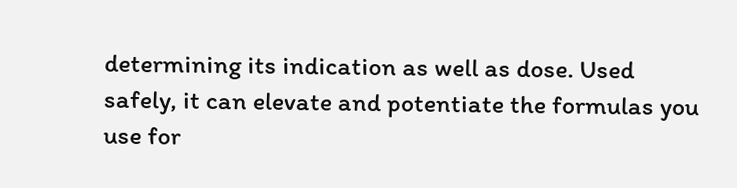determining its indication as well as dose. Used safely, it can elevate and potentiate the formulas you use for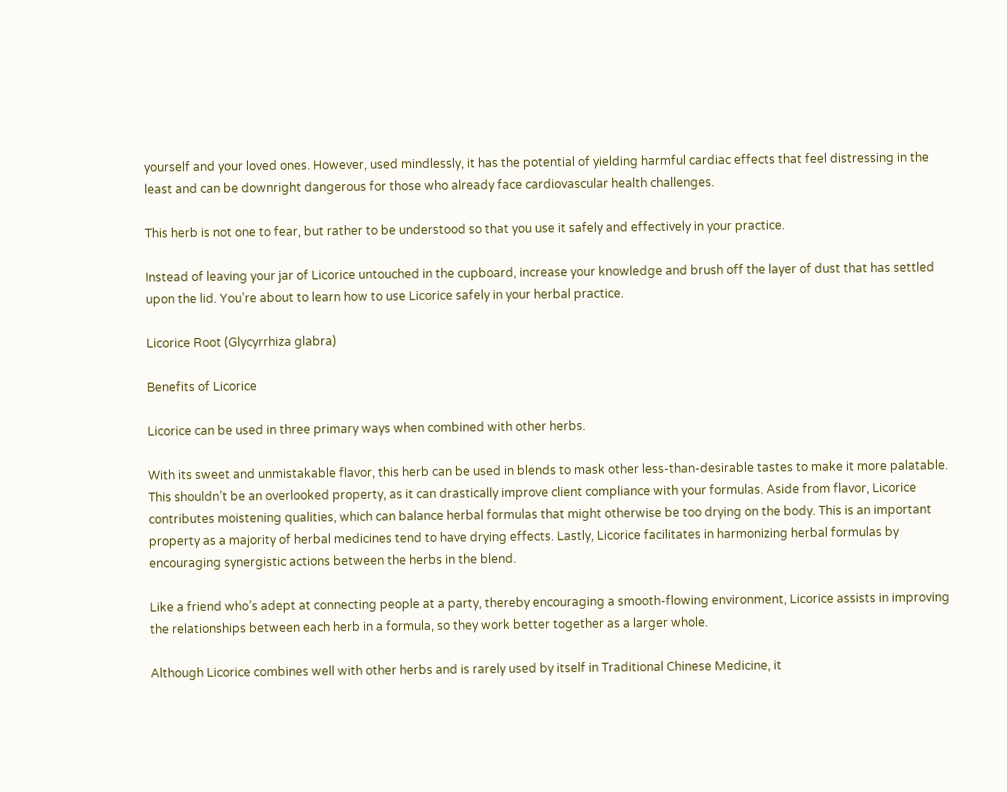yourself and your loved ones. However, used mindlessly, it has the potential of yielding harmful cardiac effects that feel distressing in the least and can be downright dangerous for those who already face cardiovascular health challenges.

This herb is not one to fear, but rather to be understood so that you use it safely and effectively in your practice.

Instead of leaving your jar of Licorice untouched in the cupboard, increase your knowledge and brush off the layer of dust that has settled upon the lid. You’re about to learn how to use Licorice safely in your herbal practice.

Licorice Root (Glycyrrhiza glabra)

Benefits of Licorice

Licorice can be used in three primary ways when combined with other herbs.

With its sweet and unmistakable flavor, this herb can be used in blends to mask other less-than-desirable tastes to make it more palatable. This shouldn’t be an overlooked property, as it can drastically improve client compliance with your formulas. Aside from flavor, Licorice contributes moistening qualities, which can balance herbal formulas that might otherwise be too drying on the body. This is an important property as a majority of herbal medicines tend to have drying effects. Lastly, Licorice facilitates in harmonizing herbal formulas by encouraging synergistic actions between the herbs in the blend.

Like a friend who’s adept at connecting people at a party, thereby encouraging a smooth-flowing environment, Licorice assists in improving the relationships between each herb in a formula, so they work better together as a larger whole.

Although Licorice combines well with other herbs and is rarely used by itself in Traditional Chinese Medicine, it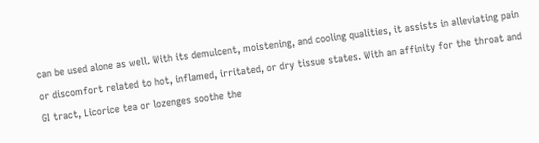can be used alone as well. With its demulcent, moistening, and cooling qualities, it assists in alleviating pain or discomfort related to hot, inflamed, irritated, or dry tissue states. With an affinity for the throat and GI tract, Licorice tea or lozenges soothe the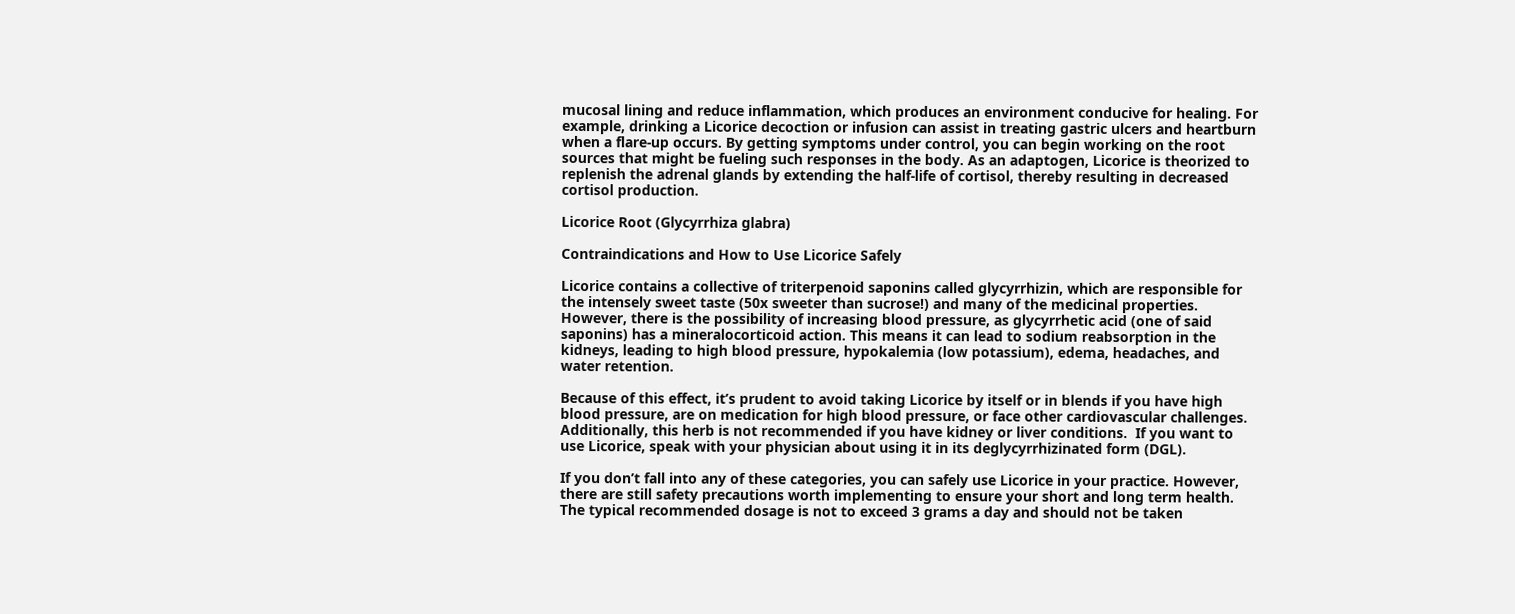mucosal lining and reduce inflammation, which produces an environment conducive for healing. For example, drinking a Licorice decoction or infusion can assist in treating gastric ulcers and heartburn when a flare-up occurs. By getting symptoms under control, you can begin working on the root sources that might be fueling such responses in the body. As an adaptogen, Licorice is theorized to replenish the adrenal glands by extending the half-life of cortisol, thereby resulting in decreased cortisol production.

Licorice Root (Glycyrrhiza glabra)

Contraindications and How to Use Licorice Safely

Licorice contains a collective of triterpenoid saponins called glycyrrhizin, which are responsible for the intensely sweet taste (50x sweeter than sucrose!) and many of the medicinal properties. However, there is the possibility of increasing blood pressure, as glycyrrhetic acid (one of said saponins) has a mineralocorticoid action. This means it can lead to sodium reabsorption in the kidneys, leading to high blood pressure, hypokalemia (low potassium), edema, headaches, and water retention.

Because of this effect, it’s prudent to avoid taking Licorice by itself or in blends if you have high blood pressure, are on medication for high blood pressure, or face other cardiovascular challenges. Additionally, this herb is not recommended if you have kidney or liver conditions.  If you want to use Licorice, speak with your physician about using it in its deglycyrrhizinated form (DGL).

If you don’t fall into any of these categories, you can safely use Licorice in your practice. However, there are still safety precautions worth implementing to ensure your short and long term health. The typical recommended dosage is not to exceed 3 grams a day and should not be taken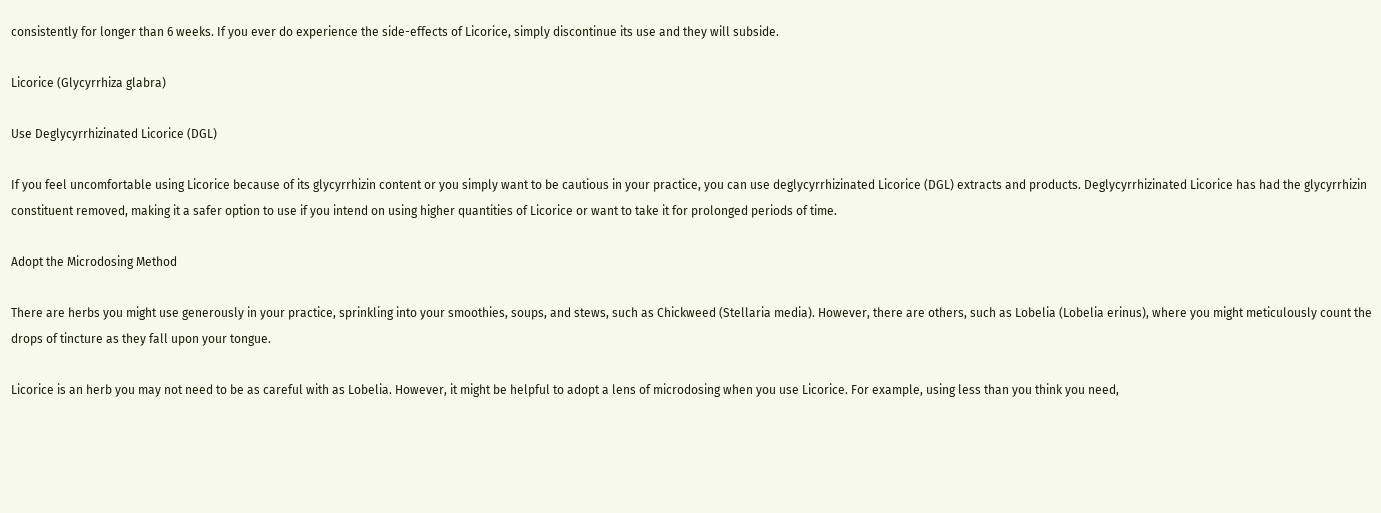consistently for longer than 6 weeks. If you ever do experience the side-effects of Licorice, simply discontinue its use and they will subside.

Licorice (Glycyrrhiza glabra)

Use Deglycyrrhizinated Licorice (DGL)

If you feel uncomfortable using Licorice because of its glycyrrhizin content or you simply want to be cautious in your practice, you can use deglycyrrhizinated Licorice (DGL) extracts and products. Deglycyrrhizinated Licorice has had the glycyrrhizin constituent removed, making it a safer option to use if you intend on using higher quantities of Licorice or want to take it for prolonged periods of time.

Adopt the Microdosing Method

There are herbs you might use generously in your practice, sprinkling into your smoothies, soups, and stews, such as Chickweed (Stellaria media). However, there are others, such as Lobelia (Lobelia erinus), where you might meticulously count the drops of tincture as they fall upon your tongue.

Licorice is an herb you may not need to be as careful with as Lobelia. However, it might be helpful to adopt a lens of microdosing when you use Licorice. For example, using less than you think you need,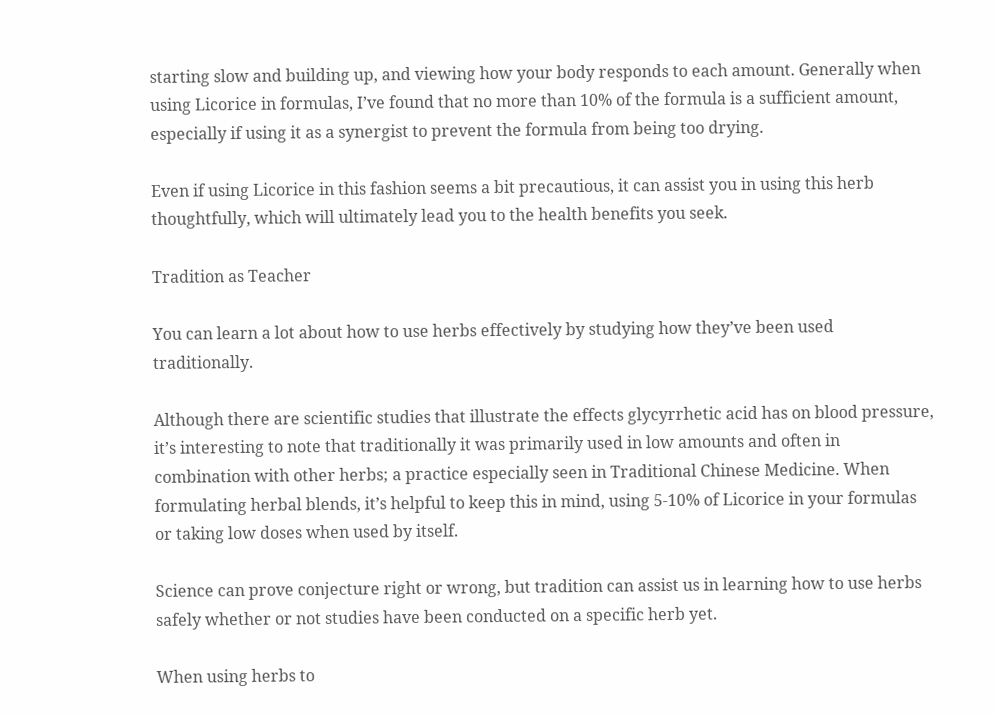starting slow and building up, and viewing how your body responds to each amount. Generally when using Licorice in formulas, I’ve found that no more than 10% of the formula is a sufficient amount, especially if using it as a synergist to prevent the formula from being too drying.

Even if using Licorice in this fashion seems a bit precautious, it can assist you in using this herb thoughtfully, which will ultimately lead you to the health benefits you seek.

Tradition as Teacher

You can learn a lot about how to use herbs effectively by studying how they’ve been used traditionally.

Although there are scientific studies that illustrate the effects glycyrrhetic acid has on blood pressure, it’s interesting to note that traditionally it was primarily used in low amounts and often in combination with other herbs; a practice especially seen in Traditional Chinese Medicine. When formulating herbal blends, it’s helpful to keep this in mind, using 5-10% of Licorice in your formulas or taking low doses when used by itself.

Science can prove conjecture right or wrong, but tradition can assist us in learning how to use herbs safely whether or not studies have been conducted on a specific herb yet.

When using herbs to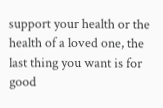support your health or the health of a loved one, the last thing you want is for good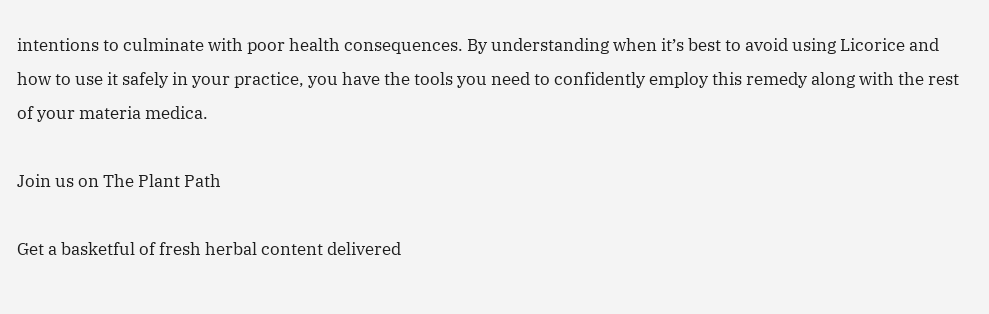intentions to culminate with poor health consequences. By understanding when it’s best to avoid using Licorice and how to use it safely in your practice, you have the tools you need to confidently employ this remedy along with the rest of your materia medica.

Join us on The Plant Path

Get a basketful of fresh herbal content delivered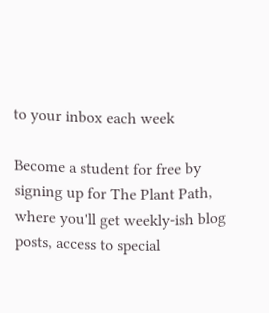to your inbox each week

Become a student for free by signing up for The Plant Path, where you'll get weekly-ish blog posts, access to special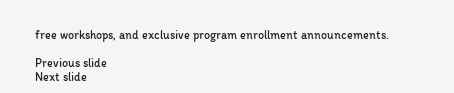free workshops, and exclusive program enrollment announcements.

Previous slide
Next slide